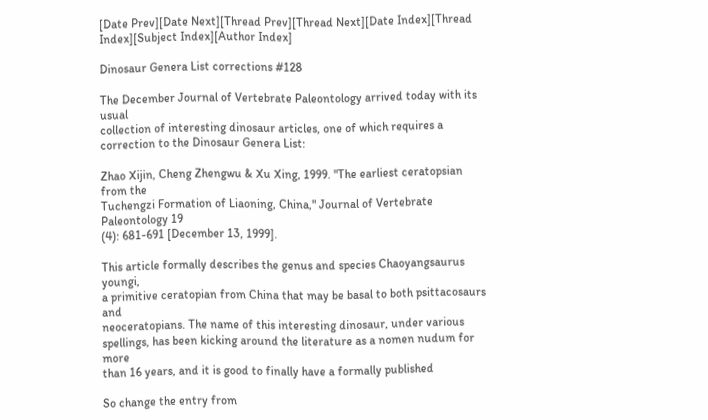[Date Prev][Date Next][Thread Prev][Thread Next][Date Index][Thread Index][Subject Index][Author Index]

Dinosaur Genera List corrections #128

The December Journal of Vertebrate Paleontology arrived today with its usual
collection of interesting dinosaur articles, one of which requires a
correction to the Dinosaur Genera List:

Zhao Xijin, Cheng Zhengwu & Xu Xing, 1999. "The earliest ceratopsian from the
Tuchengzi Formation of Liaoning, China," Journal of Vertebrate Paleontology 19
(4): 681-691 [December 13, 1999].

This article formally describes the genus and species Chaoyangsaurus youngi,
a primitive ceratopian from China that may be basal to both psittacosaurs and
neoceratopians. The name of this interesting dinosaur, under various
spellings, has been kicking around the literature as a nomen nudum for more
than 16 years, and it is good to finally have a formally published

So change the entry from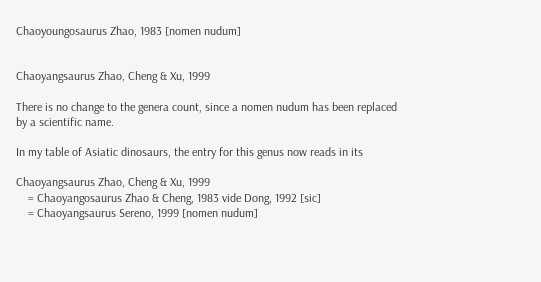Chaoyoungosaurus Zhao, 1983 [nomen nudum]


Chaoyangsaurus Zhao, Cheng & Xu, 1999

There is no change to the genera count, since a nomen nudum has been replaced
by a scientific name.

In my table of Asiatic dinosaurs, the entry for this genus now reads in its

Chaoyangsaurus Zhao, Cheng & Xu, 1999
    = Chaoyangosaurus Zhao & Cheng, 1983 vide Dong, 1992 [sic]
    = Chaoyangsaurus Sereno, 1999 [nomen nudum]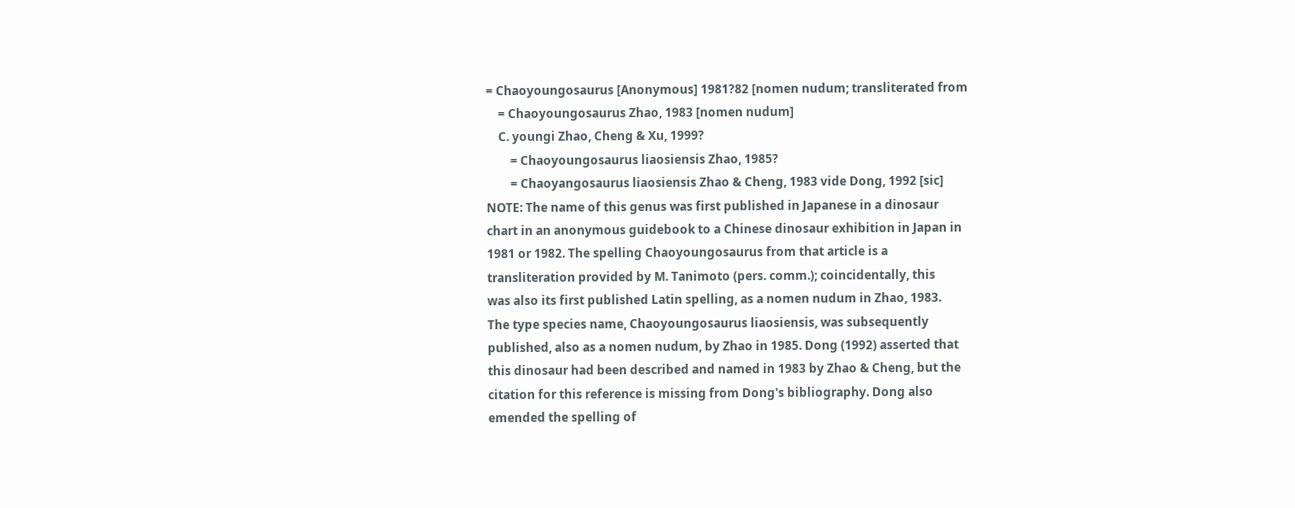= Chaoyoungosaurus [Anonymous] 1981?82 [nomen nudum; transliterated from
    = Chaoyoungosaurus Zhao, 1983 [nomen nudum]
    C. youngi Zhao, Cheng & Xu, 1999?
        = Chaoyoungosaurus liaosiensis Zhao, 1985?
        = Chaoyangosaurus liaosiensis Zhao & Cheng, 1983 vide Dong, 1992 [sic]
NOTE: The name of this genus was first published in Japanese in a dinosaur
chart in an anonymous guidebook to a Chinese dinosaur exhibition in Japan in
1981 or 1982. The spelling Chaoyoungosaurus from that article is a
transliteration provided by M. Tanimoto (pers. comm.); coincidentally, this
was also its first published Latin spelling, as a nomen nudum in Zhao, 1983.
The type species name, Chaoyoungosaurus liaosiensis, was subsequently
published, also as a nomen nudum, by Zhao in 1985. Dong (1992) asserted that
this dinosaur had been described and named in 1983 by Zhao & Cheng, but the
citation for this reference is missing from Dong's bibliography. Dong also
emended the spelling of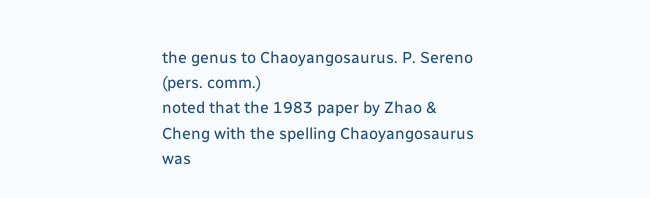the genus to Chaoyangosaurus. P. Sereno (pers. comm.)
noted that the 1983 paper by Zhao & Cheng with the spelling Chaoyangosaurus
was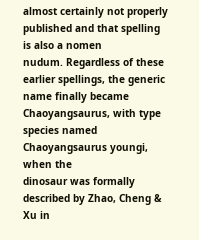almost certainly not properly published and that spelling is also a nomen
nudum. Regardless of these earlier spellings, the generic name finally became
Chaoyangsaurus, with type species named Chaoyangsaurus youngi, when the
dinosaur was formally described by Zhao, Cheng & Xu in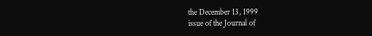the December 13, 1999
issue of the Journal of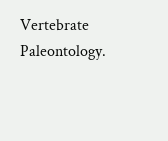Vertebrate Paleontology.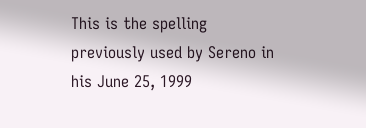This is the spelling
previously used by Sereno in his June 25, 1999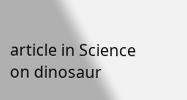article in Science on dinosaur